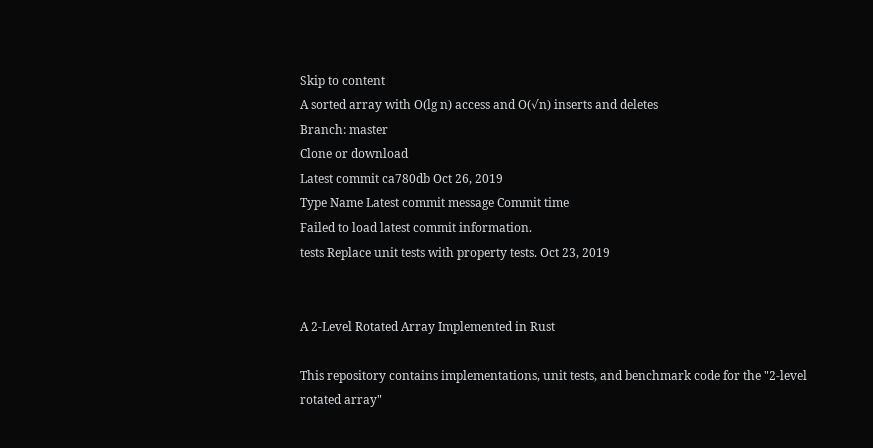Skip to content
A sorted array with O(lg n) access and O(√n) inserts and deletes
Branch: master
Clone or download
Latest commit ca780db Oct 26, 2019
Type Name Latest commit message Commit time
Failed to load latest commit information.
tests Replace unit tests with property tests. Oct 23, 2019


A 2-Level Rotated Array Implemented in Rust

This repository contains implementations, unit tests, and benchmark code for the "2-level rotated array"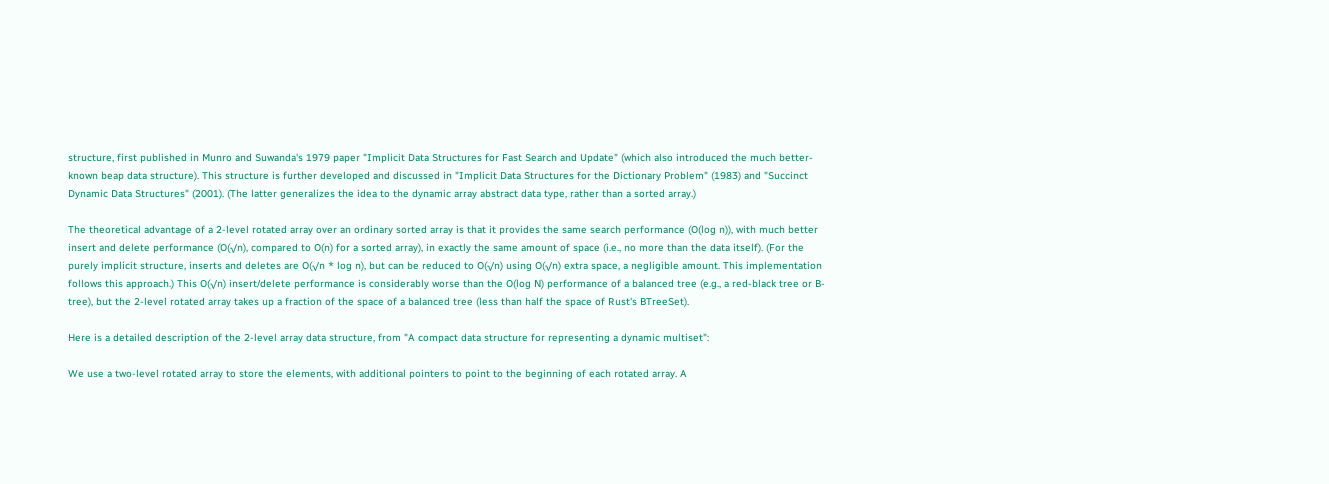structure, first published in Munro and Suwanda's 1979 paper "Implicit Data Structures for Fast Search and Update" (which also introduced the much better-known beap data structure). This structure is further developed and discussed in "Implicit Data Structures for the Dictionary Problem" (1983) and "Succinct Dynamic Data Structures" (2001). (The latter generalizes the idea to the dynamic array abstract data type, rather than a sorted array.)

The theoretical advantage of a 2-level rotated array over an ordinary sorted array is that it provides the same search performance (O(log n)), with much better insert and delete performance (O(√n), compared to O(n) for a sorted array), in exactly the same amount of space (i.e., no more than the data itself). (For the purely implicit structure, inserts and deletes are O(√n * log n), but can be reduced to O(√n) using O(√n) extra space, a negligible amount. This implementation follows this approach.) This O(√n) insert/delete performance is considerably worse than the O(log N) performance of a balanced tree (e.g., a red-black tree or B-tree), but the 2-level rotated array takes up a fraction of the space of a balanced tree (less than half the space of Rust's BTreeSet).

Here is a detailed description of the 2-level array data structure, from "A compact data structure for representing a dynamic multiset":

We use a two-level rotated array to store the elements, with additional pointers to point to the beginning of each rotated array. A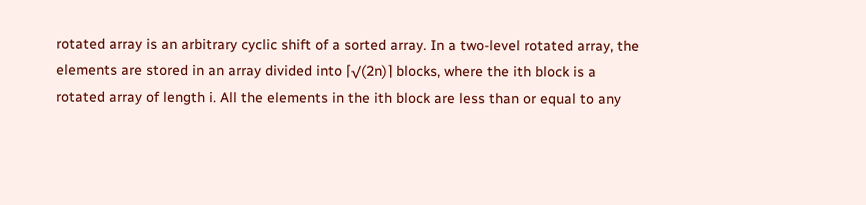rotated array is an arbitrary cyclic shift of a sorted array. In a two-level rotated array, the elements are stored in an array divided into ⌈√(2n)⌉ blocks, where the ith block is a rotated array of length i. All the elements in the ith block are less than or equal to any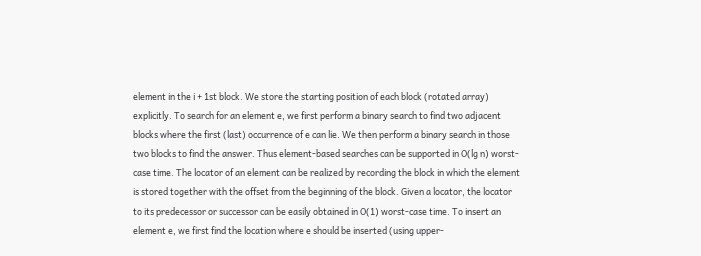element in the i + 1st block. We store the starting position of each block (rotated array) explicitly. To search for an element e, we first perform a binary search to find two adjacent blocks where the first (last) occurrence of e can lie. We then perform a binary search in those two blocks to find the answer. Thus element-based searches can be supported in O(lg n) worst-case time. The locator of an element can be realized by recording the block in which the element is stored together with the offset from the beginning of the block. Given a locator, the locator to its predecessor or successor can be easily obtained in O(1) worst-case time. To insert an element e, we first find the location where e should be inserted (using upper-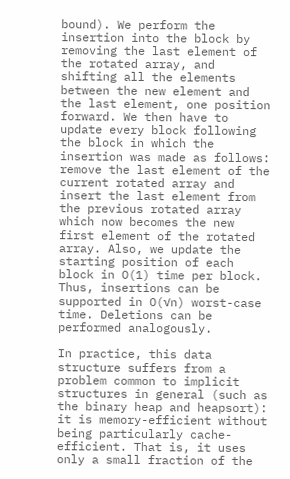bound). We perform the insertion into the block by removing the last element of the rotated array, and shifting all the elements between the new element and the last element, one position forward. We then have to update every block following the block in which the insertion was made as follows: remove the last element of the current rotated array and insert the last element from the previous rotated array which now becomes the new first element of the rotated array. Also, we update the starting position of each block in O(1) time per block. Thus, insertions can be supported in O(√n) worst-case time. Deletions can be performed analogously.

In practice, this data structure suffers from a problem common to implicit structures in general (such as the binary heap and heapsort): it is memory-efficient without being particularly cache-efficient. That is, it uses only a small fraction of the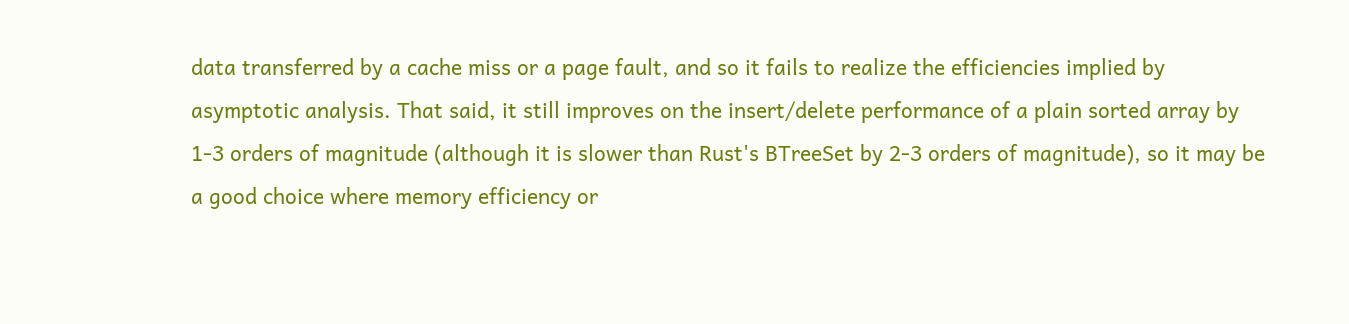data transferred by a cache miss or a page fault, and so it fails to realize the efficiencies implied by asymptotic analysis. That said, it still improves on the insert/delete performance of a plain sorted array by 1-3 orders of magnitude (although it is slower than Rust's BTreeSet by 2-3 orders of magnitude), so it may be a good choice where memory efficiency or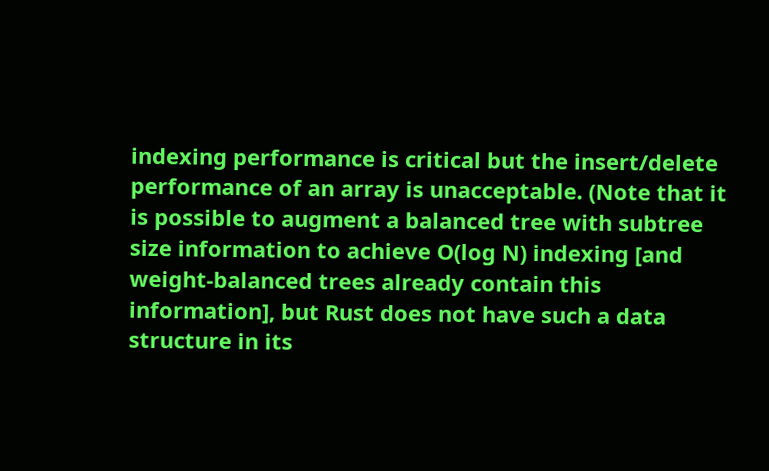indexing performance is critical but the insert/delete performance of an array is unacceptable. (Note that it is possible to augment a balanced tree with subtree size information to achieve O(log N) indexing [and weight-balanced trees already contain this information], but Rust does not have such a data structure in its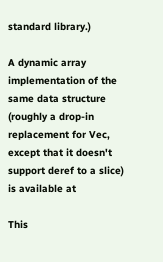standard library.)

A dynamic array implementation of the same data structure (roughly a drop-in replacement for Vec, except that it doesn't support deref to a slice) is available at

This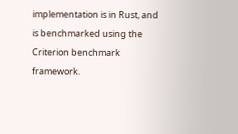implementation is in Rust, and is benchmarked using the Criterion benchmark framework.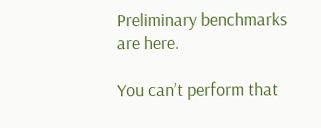Preliminary benchmarks are here.

You can’t perform that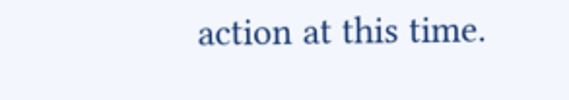action at this time.